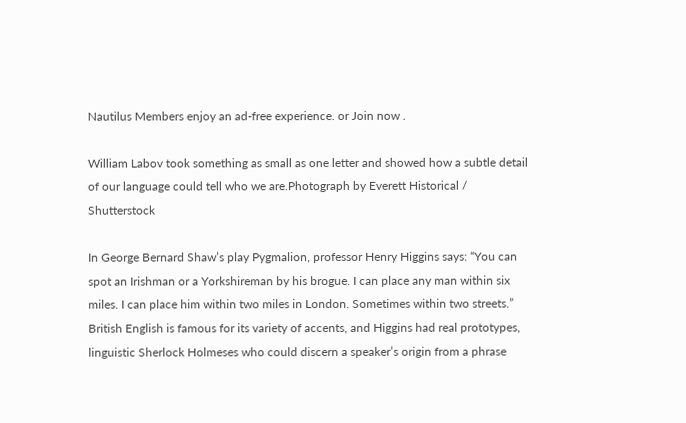Nautilus Members enjoy an ad-free experience. or Join now .

William Labov took something as small as one letter and showed how a subtle detail of our language could tell who we are.Photograph by Everett Historical / Shutterstock

In George Bernard Shaw’s play Pygmalion, professor Henry Higgins says: “You can spot an Irishman or a Yorkshireman by his brogue. I can place any man within six miles. I can place him within two miles in London. Sometimes within two streets.” British English is famous for its variety of accents, and Higgins had real prototypes, linguistic Sherlock Holmeses who could discern a speaker’s origin from a phrase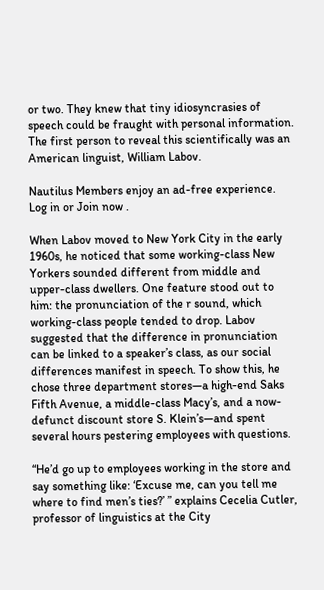or two. They knew that tiny idiosyncrasies of speech could be fraught with personal information. The first person to reveal this scientifically was an American linguist, William Labov.

Nautilus Members enjoy an ad-free experience. Log in or Join now .

When Labov moved to New York City in the early 1960s, he noticed that some working-class New Yorkers sounded different from middle and upper-class dwellers. One feature stood out to him: the pronunciation of the r sound, which working-class people tended to drop. Labov suggested that the difference in pronunciation can be linked to a speaker’s class, as our social differences manifest in speech. To show this, he chose three department stores—a high-end Saks Fifth Avenue, a middle-class Macy’s, and a now-defunct discount store S. Klein’s—and spent several hours pestering employees with questions.

“He’d go up to employees working in the store and say something like: ‘Excuse me, can you tell me where to find men’s ties?’ ” explains Cecelia Cutler, professor of linguistics at the City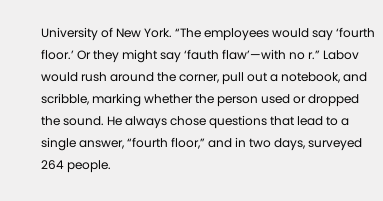University of New York. “The employees would say ‘fourth floor.’ Or they might say ‘fauth flaw’—with no r.” Labov would rush around the corner, pull out a notebook, and scribble, marking whether the person used or dropped the sound. He always chose questions that lead to a single answer, “fourth floor,” and in two days, surveyed 264 people.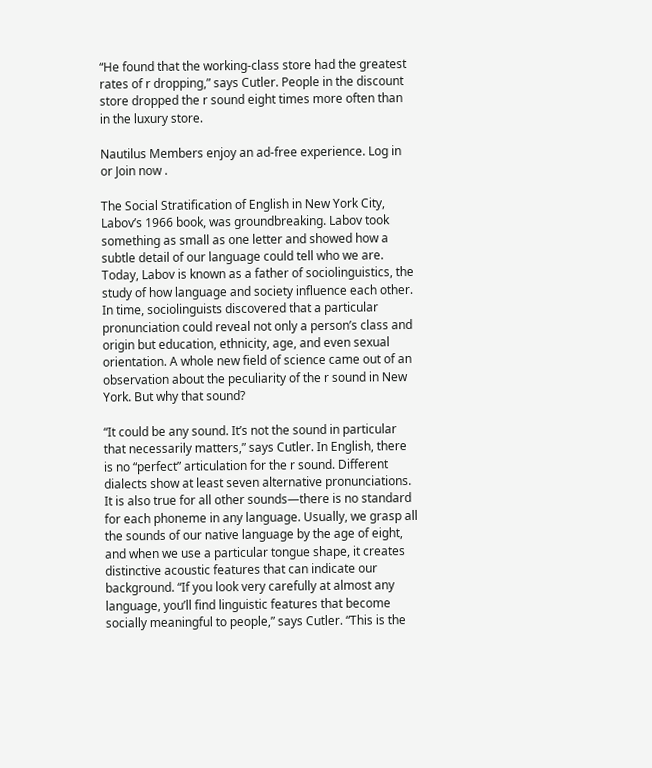“He found that the working-class store had the greatest rates of r dropping,” says Cutler. People in the discount store dropped the r sound eight times more often than in the luxury store.

Nautilus Members enjoy an ad-free experience. Log in or Join now .

The Social Stratification of English in New York City, Labov’s 1966 book, was groundbreaking. Labov took something as small as one letter and showed how a subtle detail of our language could tell who we are. Today, Labov is known as a father of sociolinguistics, the study of how language and society influence each other. In time, sociolinguists discovered that a particular pronunciation could reveal not only a person’s class and origin but education, ethnicity, age, and even sexual orientation. A whole new field of science came out of an observation about the peculiarity of the r sound in New York. But why that sound?

“It could be any sound. It’s not the sound in particular that necessarily matters,” says Cutler. In English, there is no “perfect” articulation for the r sound. Different dialects show at least seven alternative pronunciations. It is also true for all other sounds—there is no standard for each phoneme in any language. Usually, we grasp all the sounds of our native language by the age of eight, and when we use a particular tongue shape, it creates distinctive acoustic features that can indicate our background. “If you look very carefully at almost any language, you’ll find linguistic features that become socially meaningful to people,” says Cutler. “This is the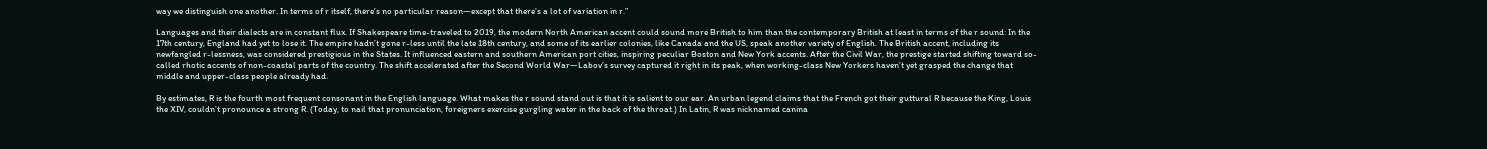way we distinguish one another. In terms of r itself, there’s no particular reason—except that there’s a lot of variation in r.”

Languages and their dialects are in constant flux. If Shakespeare time-traveled to 2019, the modern North American accent could sound more British to him than the contemporary British at least in terms of the r sound: In the 17th century, England had yet to lose it. The empire hadn’t gone r-less until the late 18th century, and some of its earlier colonies, like Canada and the US, speak another variety of English. The British accent, including its newfangled r-lessness, was considered prestigious in the States. It influenced eastern and southern American port cities, inspiring peculiar Boston and New York accents. After the Civil War, the prestige started shifting toward so-called rhotic accents of non-coastal parts of the country. The shift accelerated after the Second World War—Labov’s survey captured it right in its peak, when working-class New Yorkers haven’t yet grasped the change that middle and upper-class people already had.

By estimates, R is the fourth most frequent consonant in the English language. What makes the r sound stand out is that it is salient to our ear. An urban legend claims that the French got their guttural R because the King, Louis the XIV, couldn’t pronounce a strong R. (Today, to nail that pronunciation, foreigners exercise gurgling water in the back of the throat.) In Latin, R was nicknamed canina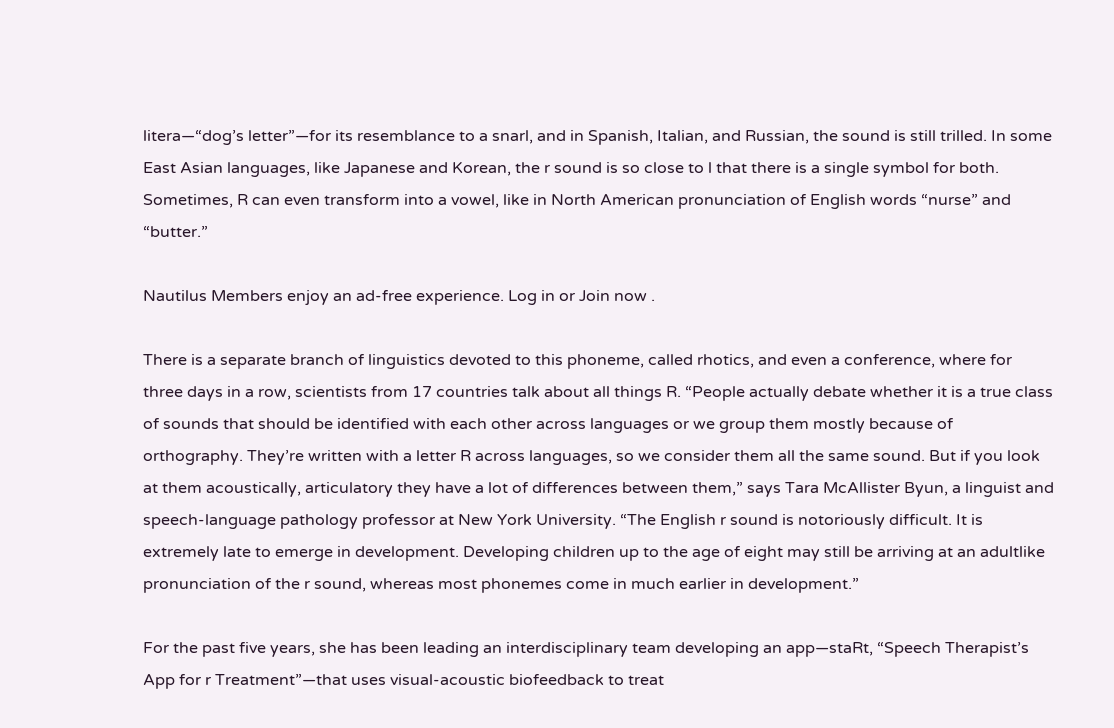litera—“dog’s letter”—for its resemblance to a snarl, and in Spanish, Italian, and Russian, the sound is still trilled. In some East Asian languages, like Japanese and Korean, the r sound is so close to l that there is a single symbol for both. Sometimes, R can even transform into a vowel, like in North American pronunciation of English words “nurse” and “butter.”

Nautilus Members enjoy an ad-free experience. Log in or Join now .

There is a separate branch of linguistics devoted to this phoneme, called rhotics, and even a conference, where for three days in a row, scientists from 17 countries talk about all things R. “People actually debate whether it is a true class of sounds that should be identified with each other across languages or we group them mostly because of orthography. They’re written with a letter R across languages, so we consider them all the same sound. But if you look at them acoustically, articulatory they have a lot of differences between them,” says Tara McAllister Byun, a linguist and speech-language pathology professor at New York University. “The English r sound is notoriously difficult. It is extremely late to emerge in development. Developing children up to the age of eight may still be arriving at an adultlike pronunciation of the r sound, whereas most phonemes come in much earlier in development.”

For the past five years, she has been leading an interdisciplinary team developing an app—staRt, “Speech Therapist’s App for r Treatment”—that uses visual-acoustic biofeedback to treat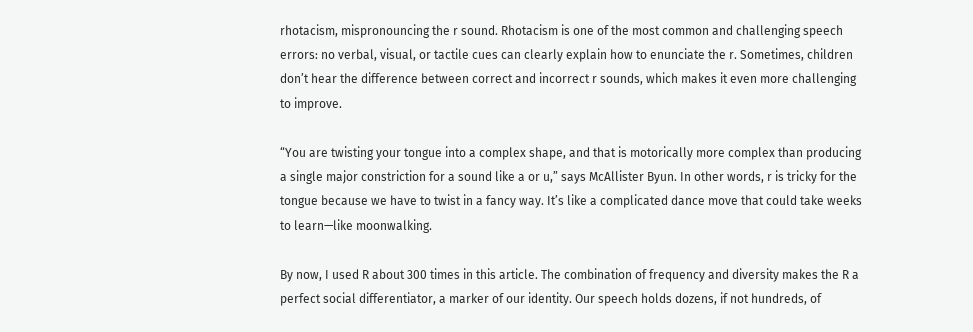rhotacism, mispronouncing the r sound. Rhotacism is one of the most common and challenging speech errors: no verbal, visual, or tactile cues can clearly explain how to enunciate the r. Sometimes, children don’t hear the difference between correct and incorrect r sounds, which makes it even more challenging to improve.

“You are twisting your tongue into a complex shape, and that is motorically more complex than producing a single major constriction for a sound like a or u,” says McAllister Byun. In other words, r is tricky for the tongue because we have to twist in a fancy way. It’s like a complicated dance move that could take weeks to learn—like moonwalking.

By now, I used R about 300 times in this article. The combination of frequency and diversity makes the R a perfect social differentiator, a marker of our identity. Our speech holds dozens, if not hundreds, of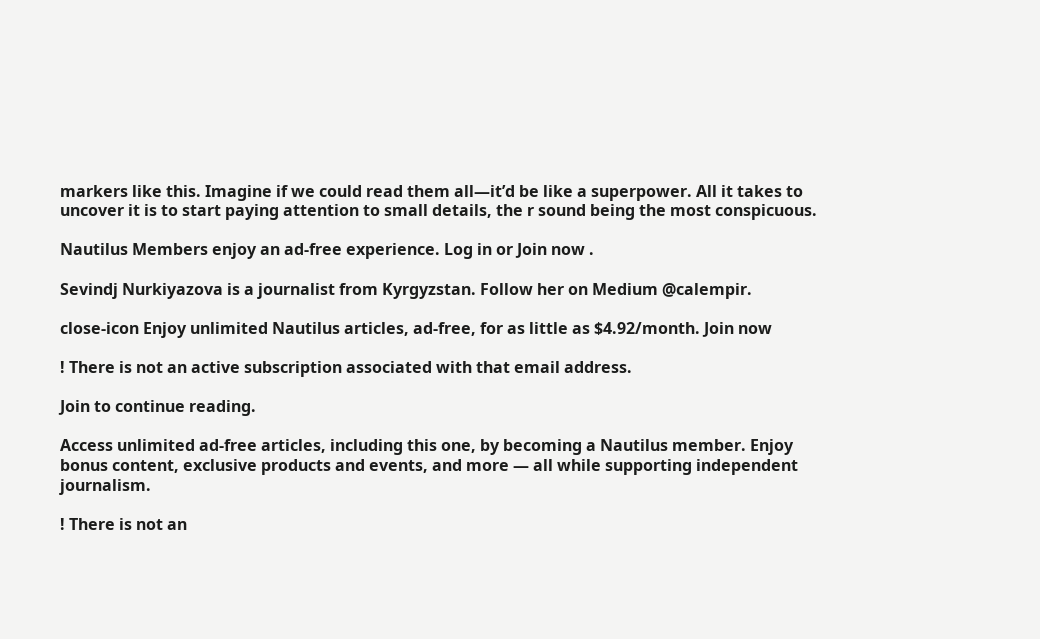markers like this. Imagine if we could read them all—it’d be like a superpower. All it takes to uncover it is to start paying attention to small details, the r sound being the most conspicuous.

Nautilus Members enjoy an ad-free experience. Log in or Join now .

Sevindj Nurkiyazova is a journalist from Kyrgyzstan. Follow her on Medium @calempir.

close-icon Enjoy unlimited Nautilus articles, ad-free, for as little as $4.92/month. Join now

! There is not an active subscription associated with that email address.

Join to continue reading.

Access unlimited ad-free articles, including this one, by becoming a Nautilus member. Enjoy bonus content, exclusive products and events, and more — all while supporting independent journalism.

! There is not an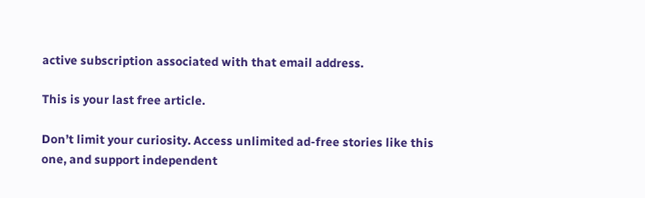active subscription associated with that email address.

This is your last free article.

Don’t limit your curiosity. Access unlimited ad-free stories like this one, and support independent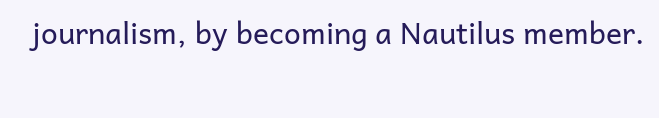journalism, by becoming a Nautilus member.